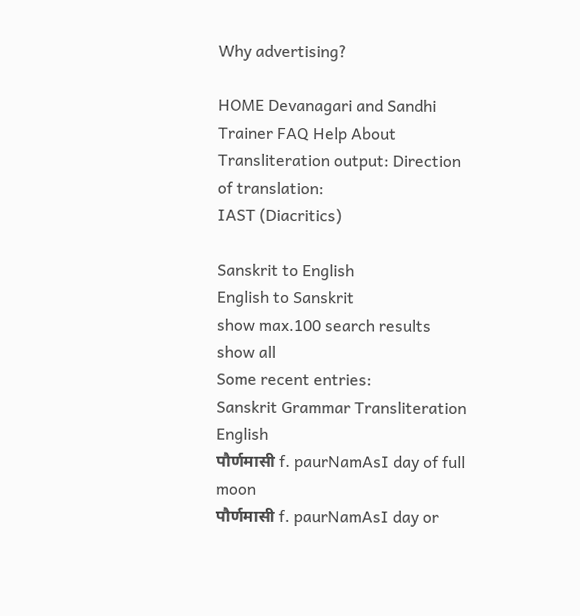Why advertising?

HOME Devanagari and Sandhi Trainer FAQ Help About
Transliteration output: Direction of translation:
IAST (Diacritics)

Sanskrit to English
English to Sanskrit
show max.100 search results     show all
Some recent entries:
Sanskrit Grammar Transliteration English
पौर्णमासी f. paurNamAsI day of full moon
पौर्णमासी f. paurNamAsI day or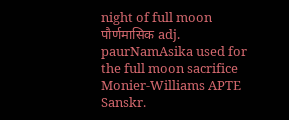night of full moon
पौर्णमासिक adj. paurNamAsika used for the full moon sacrifice
Monier-Williams APTE Sanskr.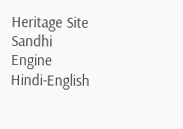Heritage Site Sandhi Engine Hindi-English